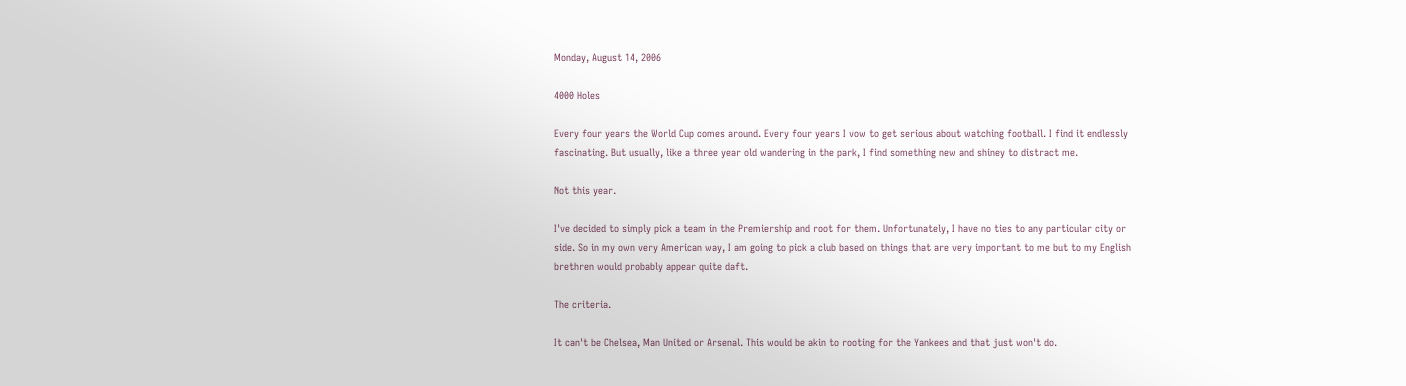Monday, August 14, 2006

4000 Holes

Every four years the World Cup comes around. Every four years I vow to get serious about watching football. I find it endlessly fascinating. But usually, like a three year old wandering in the park, I find something new and shiney to distract me.

Not this year.

I've decided to simply pick a team in the Premiership and root for them. Unfortunately, I have no ties to any particular city or side. So in my own very American way, I am going to pick a club based on things that are very important to me but to my English brethren would probably appear quite daft.

The criteria.

It can't be Chelsea, Man United or Arsenal. This would be akin to rooting for the Yankees and that just won't do.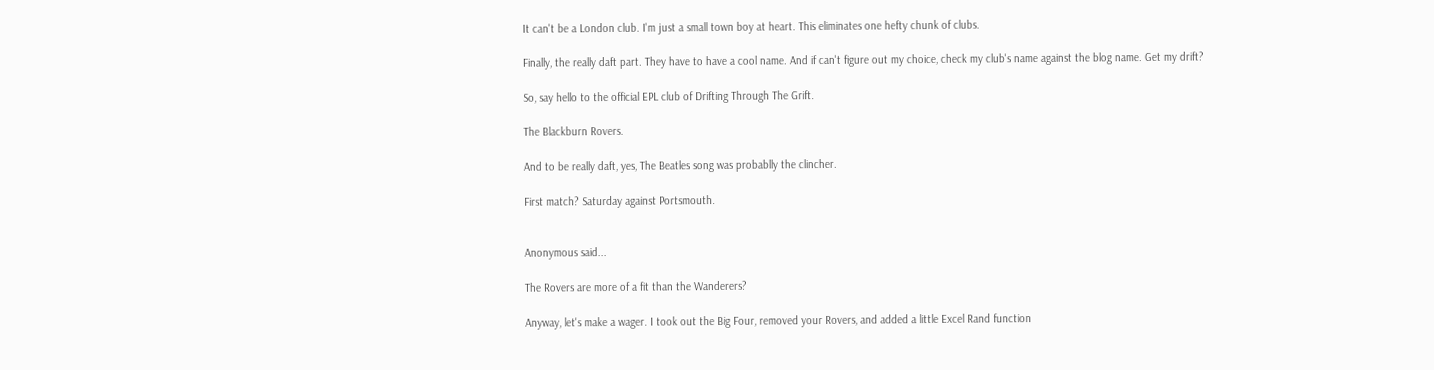It can't be a London club. I'm just a small town boy at heart. This eliminates one hefty chunk of clubs.

Finally, the really daft part. They have to have a cool name. And if can't figure out my choice, check my club's name against the blog name. Get my drift?

So, say hello to the official EPL club of Drifting Through The Grift.

The Blackburn Rovers.

And to be really daft, yes, The Beatles song was probablly the clincher.

First match? Saturday against Portsmouth.


Anonymous said...

The Rovers are more of a fit than the Wanderers?

Anyway, let's make a wager. I took out the Big Four, removed your Rovers, and added a little Excel Rand function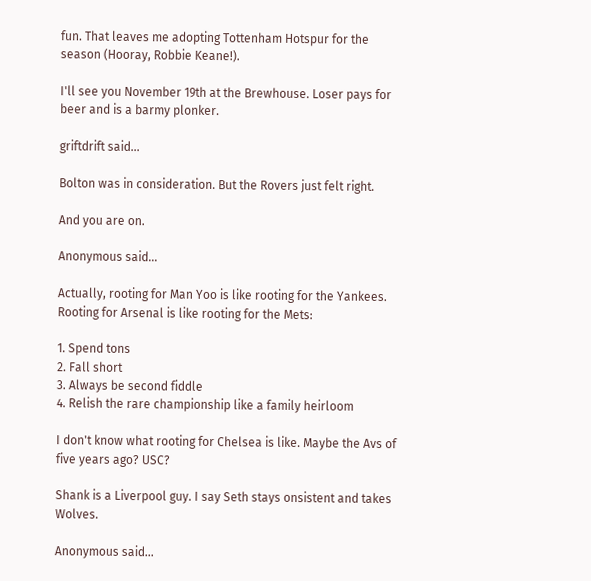fun. That leaves me adopting Tottenham Hotspur for the season (Hooray, Robbie Keane!).

I'll see you November 19th at the Brewhouse. Loser pays for beer and is a barmy plonker.

griftdrift said...

Bolton was in consideration. But the Rovers just felt right.

And you are on.

Anonymous said...

Actually, rooting for Man Yoo is like rooting for the Yankees. Rooting for Arsenal is like rooting for the Mets:

1. Spend tons
2. Fall short
3. Always be second fiddle
4. Relish the rare championship like a family heirloom

I don't know what rooting for Chelsea is like. Maybe the Avs of five years ago? USC?

Shank is a Liverpool guy. I say Seth stays onsistent and takes Wolves.

Anonymous said...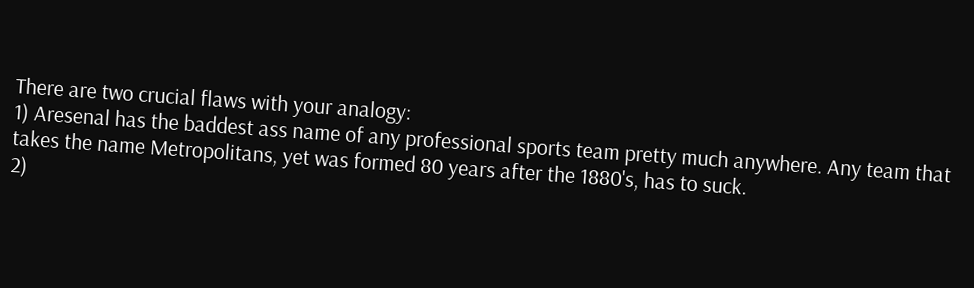There are two crucial flaws with your analogy:
1) Aresenal has the baddest ass name of any professional sports team pretty much anywhere. Any team that takes the name Metropolitans, yet was formed 80 years after the 1880's, has to suck.
2)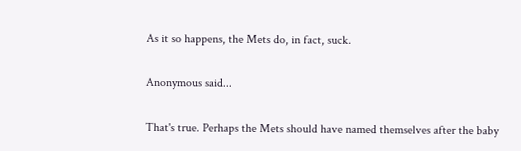As it so happens, the Mets do, in fact, suck.

Anonymous said...

That's true. Perhaps the Mets should have named themselves after the baby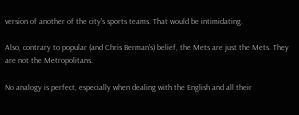version of another of the city's sports teams. That would be intimidating.

Also, contrary to popular (and Chris Berman's) belief, the Mets are just the Mets. They are not the Metropolitans.

No analogy is perfect, especially when dealing with the English and all their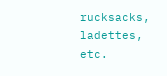rucksacks, ladettes, etc.